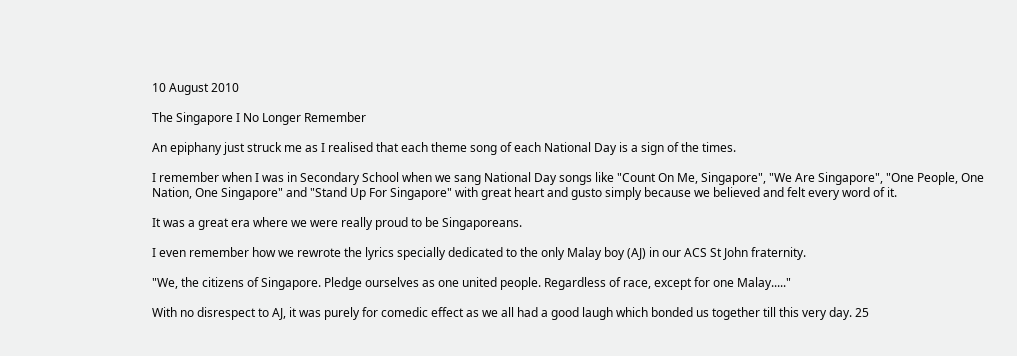10 August 2010

The Singapore I No Longer Remember

An epiphany just struck me as I realised that each theme song of each National Day is a sign of the times.

I remember when I was in Secondary School when we sang National Day songs like "Count On Me, Singapore", "We Are Singapore", "One People, One Nation, One Singapore" and "Stand Up For Singapore" with great heart and gusto simply because we believed and felt every word of it.

It was a great era where we were really proud to be Singaporeans.

I even remember how we rewrote the lyrics specially dedicated to the only Malay boy (AJ) in our ACS St John fraternity.

"We, the citizens of Singapore. Pledge ourselves as one united people. Regardless of race, except for one Malay....."

With no disrespect to AJ, it was purely for comedic effect as we all had a good laugh which bonded us together till this very day. 25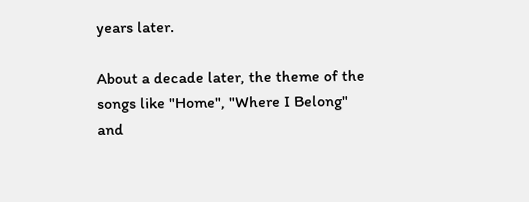years later.

About a decade later, the theme of the songs like "Home", "Where I Belong" and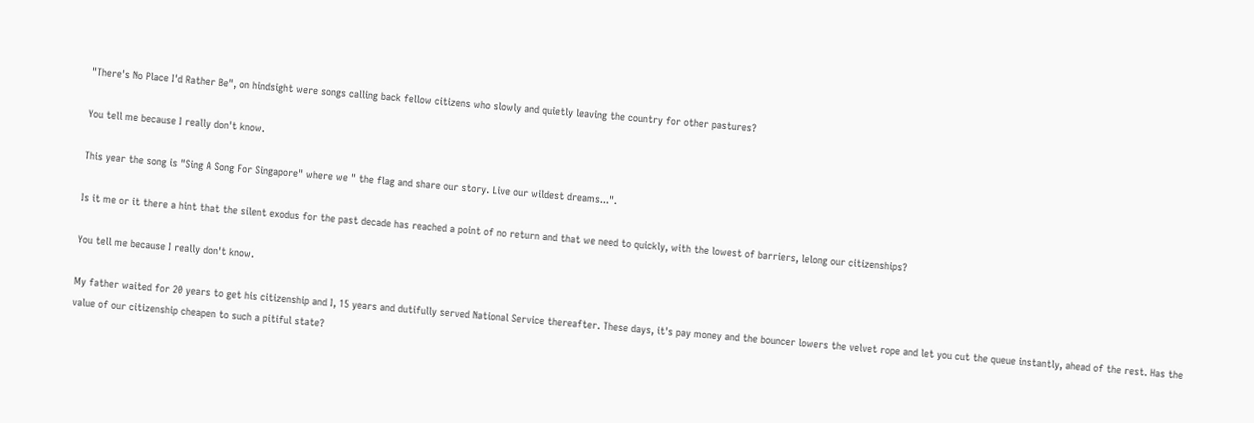"There's No Place I'd Rather Be", on hindsight were songs calling back fellow citizens who slowly and quietly leaving the country for other pastures?

You tell me because I really don't know.

This year the song is "Sing A Song For Singapore" where we " the flag and share our story. Live our wildest dreams...".

Is it me or it there a hint that the silent exodus for the past decade has reached a point of no return and that we need to quickly, with the lowest of barriers, lelong our citizenships?

You tell me because I really don't know.

My father waited for 20 years to get his citizenship and I, 15 years and dutifully served National Service thereafter. These days, it's pay money and the bouncer lowers the velvet rope and let you cut the queue instantly, ahead of the rest. Has the value of our citizenship cheapen to such a pitiful state?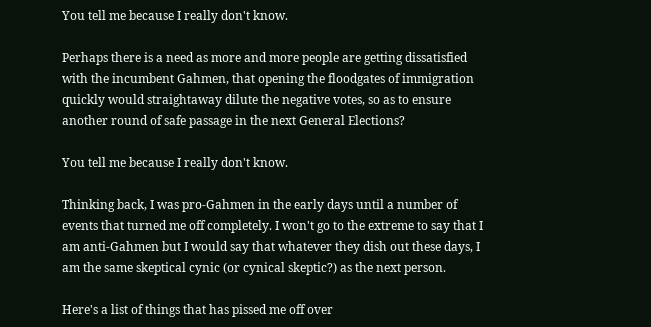You tell me because I really don't know.

Perhaps there is a need as more and more people are getting dissatisfied with the incumbent Gahmen, that opening the floodgates of immigration quickly would straightaway dilute the negative votes, so as to ensure another round of safe passage in the next General Elections?

You tell me because I really don't know.

Thinking back, I was pro-Gahmen in the early days until a number of events that turned me off completely. I won't go to the extreme to say that I am anti-Gahmen but I would say that whatever they dish out these days, I am the same skeptical cynic (or cynical skeptic?) as the next person.

Here's a list of things that has pissed me off over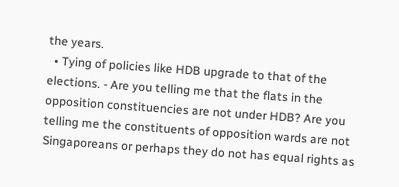the years.
  • Tying of policies like HDB upgrade to that of the elections. - Are you telling me that the flats in the opposition constituencies are not under HDB? Are you telling me the constituents of opposition wards are not Singaporeans or perhaps they do not has equal rights as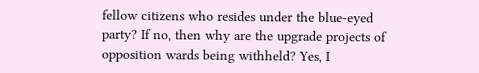fellow citizens who resides under the blue-eyed party? If no, then why are the upgrade projects of opposition wards being withheld? Yes, I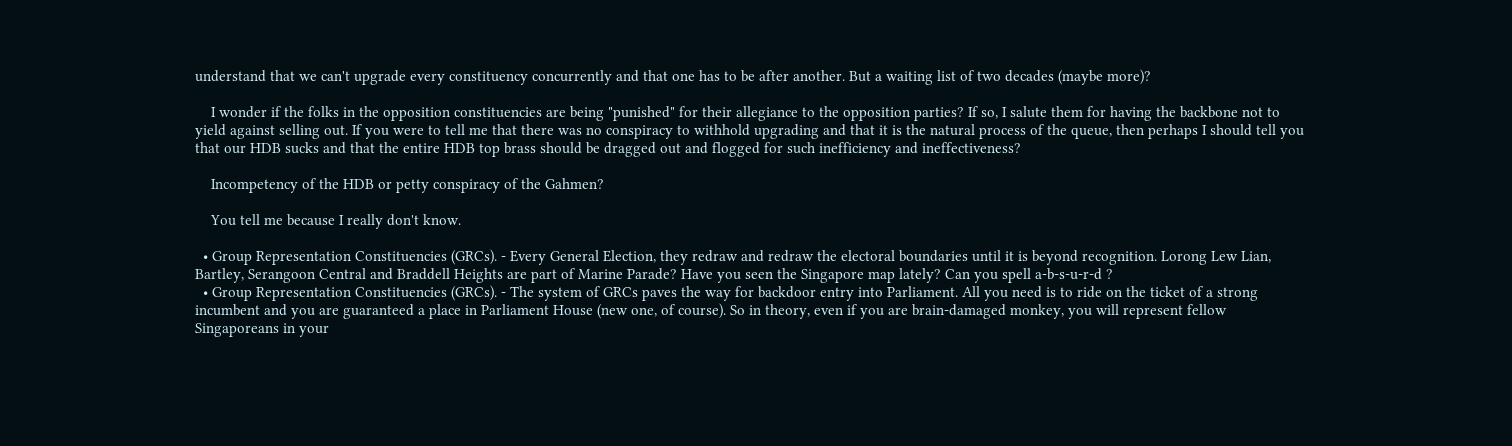understand that we can't upgrade every constituency concurrently and that one has to be after another. But a waiting list of two decades (maybe more)?

    I wonder if the folks in the opposition constituencies are being "punished" for their allegiance to the opposition parties? If so, I salute them for having the backbone not to yield against selling out. If you were to tell me that there was no conspiracy to withhold upgrading and that it is the natural process of the queue, then perhaps I should tell you that our HDB sucks and that the entire HDB top brass should be dragged out and flogged for such inefficiency and ineffectiveness?

    Incompetency of the HDB or petty conspiracy of the Gahmen?

    You tell me because I really don't know.

  • Group Representation Constituencies (GRCs). - Every General Election, they redraw and redraw the electoral boundaries until it is beyond recognition. Lorong Lew Lian, Bartley, Serangoon Central and Braddell Heights are part of Marine Parade? Have you seen the Singapore map lately? Can you spell a-b-s-u-r-d ?
  • Group Representation Constituencies (GRCs). - The system of GRCs paves the way for backdoor entry into Parliament. All you need is to ride on the ticket of a strong incumbent and you are guaranteed a place in Parliament House (new one, of course). So in theory, even if you are brain-damaged monkey, you will represent fellow Singaporeans in your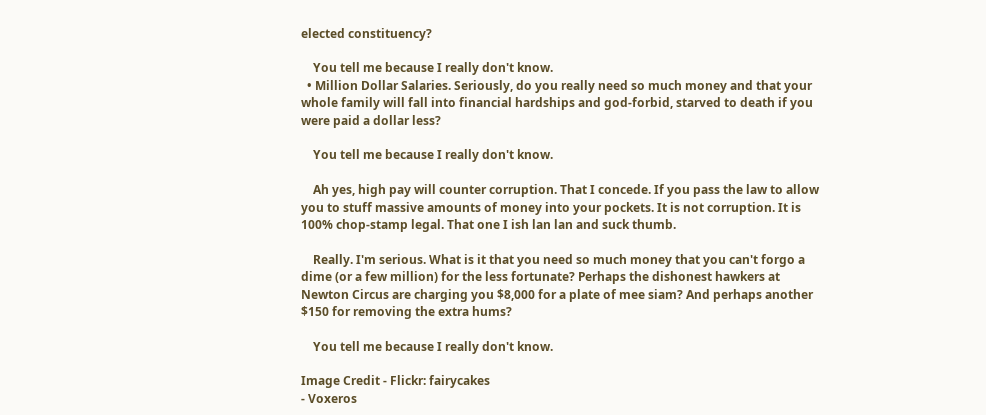elected constituency?

    You tell me because I really don't know.
  • Million Dollar Salaries. Seriously, do you really need so much money and that your whole family will fall into financial hardships and god-forbid, starved to death if you were paid a dollar less?

    You tell me because I really don't know.

    Ah yes, high pay will counter corruption. That I concede. If you pass the law to allow you to stuff massive amounts of money into your pockets. It is not corruption. It is 100% chop-stamp legal. That one I ish lan lan and suck thumb.

    Really. I'm serious. What is it that you need so much money that you can't forgo a dime (or a few million) for the less fortunate? Perhaps the dishonest hawkers at Newton Circus are charging you $8,000 for a plate of mee siam? And perhaps another $150 for removing the extra hums?

    You tell me because I really don't know.

Image Credit - Flickr: fairycakes
- Voxeros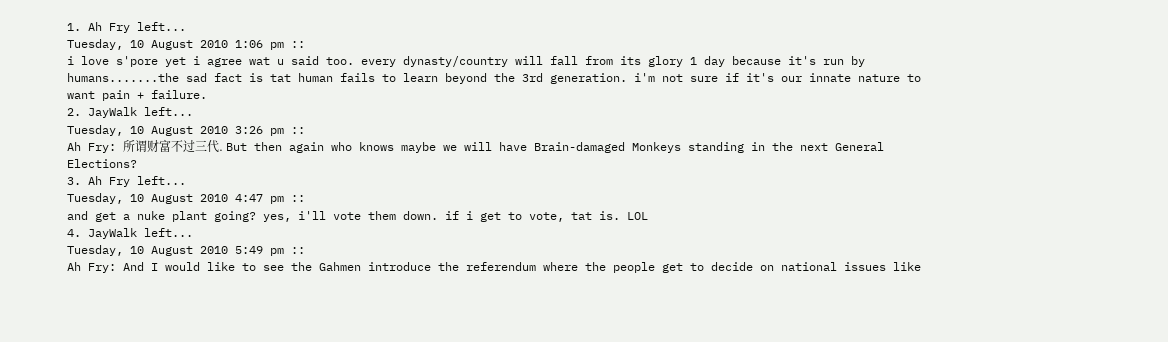1. Ah Fry left...
Tuesday, 10 August 2010 1:06 pm ::
i love s'pore yet i agree wat u said too. every dynasty/country will fall from its glory 1 day because it's run by humans.......the sad fact is tat human fails to learn beyond the 3rd generation. i'm not sure if it's our innate nature to want pain + failure.
2. JayWalk left...
Tuesday, 10 August 2010 3:26 pm ::
Ah Fry: 所谓财富不过三代. But then again who knows maybe we will have Brain-damaged Monkeys standing in the next General Elections?
3. Ah Fry left...
Tuesday, 10 August 2010 4:47 pm ::
and get a nuke plant going? yes, i'll vote them down. if i get to vote, tat is. LOL
4. JayWalk left...
Tuesday, 10 August 2010 5:49 pm ::
Ah Fry: And I would like to see the Gahmen introduce the referendum where the people get to decide on national issues like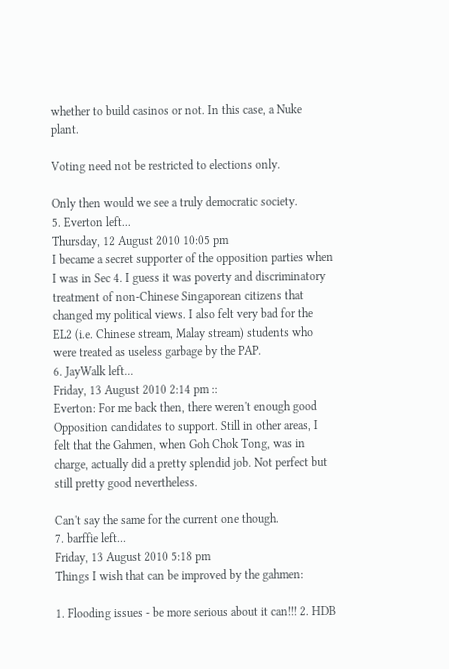whether to build casinos or not. In this case, a Nuke plant.

Voting need not be restricted to elections only.

Only then would we see a truly democratic society.
5. Everton left...
Thursday, 12 August 2010 10:05 pm
I became a secret supporter of the opposition parties when I was in Sec 4. I guess it was poverty and discriminatory treatment of non-Chinese Singaporean citizens that changed my political views. I also felt very bad for the EL2 (i.e. Chinese stream, Malay stream) students who were treated as useless garbage by the PAP.
6. JayWalk left...
Friday, 13 August 2010 2:14 pm ::
Everton: For me back then, there weren't enough good Opposition candidates to support. Still in other areas, I felt that the Gahmen, when Goh Chok Tong, was in charge, actually did a pretty splendid job. Not perfect but still pretty good nevertheless.

Can't say the same for the current one though.
7. barffie left...
Friday, 13 August 2010 5:18 pm
Things I wish that can be improved by the gahmen:

1. Flooding issues - be more serious about it can!!! 2. HDB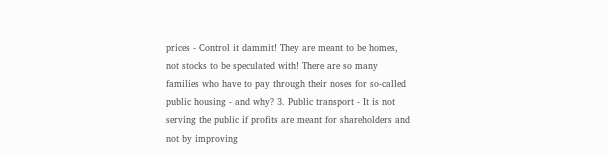prices - Control it dammit! They are meant to be homes, not stocks to be speculated with! There are so many families who have to pay through their noses for so-called public housing - and why? 3. Public transport - It is not serving the public if profits are meant for shareholders and not by improving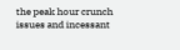the peak hour crunch issues and incessant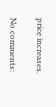price increases.

No comments: